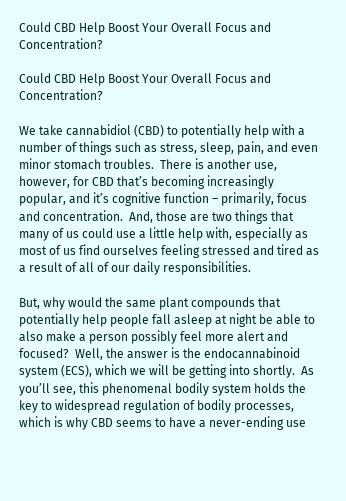Could CBD Help Boost Your Overall Focus and Concentration?

Could CBD Help Boost Your Overall Focus and Concentration?

We take cannabidiol (CBD) to potentially help with a number of things such as stress, sleep, pain, and even minor stomach troubles.  There is another use, however, for CBD that’s becoming increasingly popular, and it’s cognitive function – primarily, focus and concentration.  And, those are two things that many of us could use a little help with, especially as most of us find ourselves feeling stressed and tired as a result of all of our daily responsibilities.

But, why would the same plant compounds that potentially help people fall asleep at night be able to also make a person possibly feel more alert and focused?  Well, the answer is the endocannabinoid system (ECS), which we will be getting into shortly.  As you’ll see, this phenomenal bodily system holds the key to widespread regulation of bodily processes, which is why CBD seems to have a never-ending use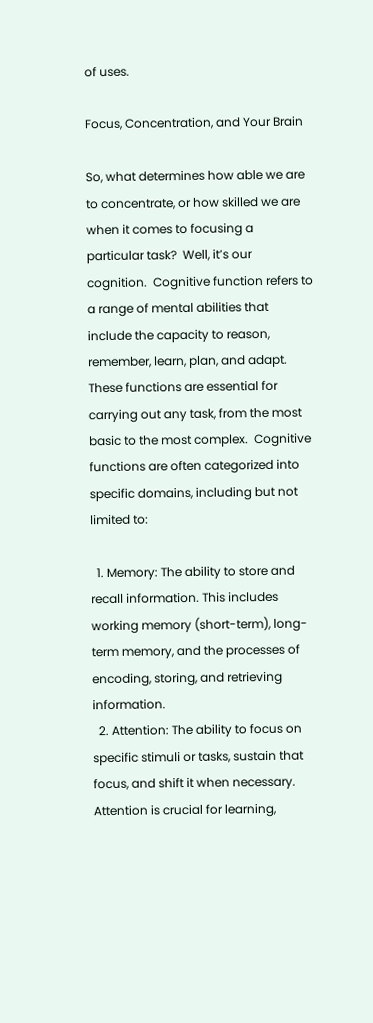of uses.

Focus, Concentration, and Your Brain

So, what determines how able we are to concentrate, or how skilled we are when it comes to focusing a particular task?  Well, it’s our cognition.  Cognitive function refers to a range of mental abilities that include the capacity to reason, remember, learn, plan, and adapt.  These functions are essential for carrying out any task, from the most basic to the most complex.  Cognitive functions are often categorized into specific domains, including but not limited to:

  1. Memory: The ability to store and recall information. This includes working memory (short-term), long-term memory, and the processes of encoding, storing, and retrieving information.
  2. Attention: The ability to focus on specific stimuli or tasks, sustain that focus, and shift it when necessary. Attention is crucial for learning,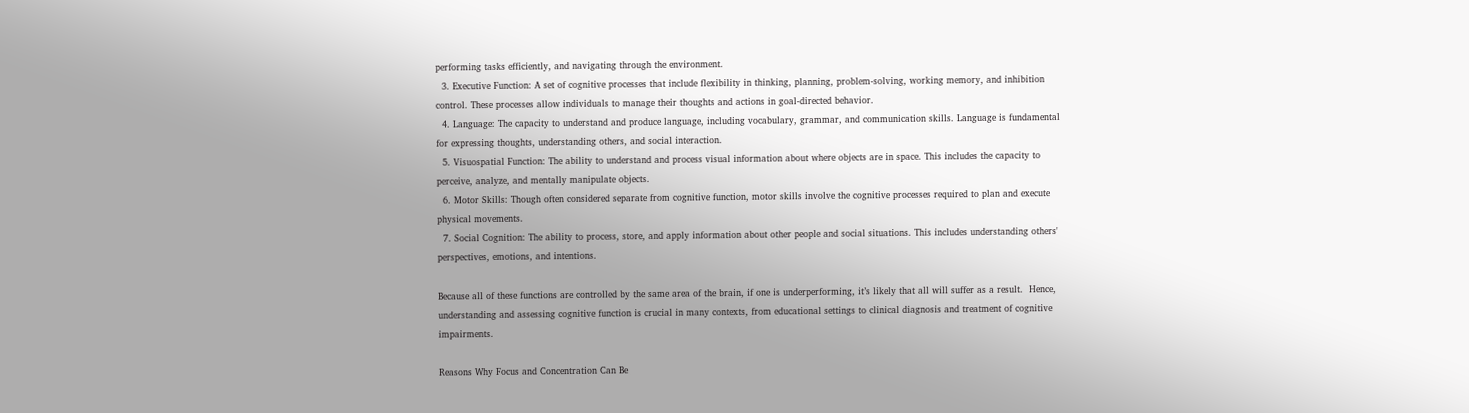performing tasks efficiently, and navigating through the environment.
  3. Executive Function: A set of cognitive processes that include flexibility in thinking, planning, problem-solving, working memory, and inhibition control. These processes allow individuals to manage their thoughts and actions in goal-directed behavior.
  4. Language: The capacity to understand and produce language, including vocabulary, grammar, and communication skills. Language is fundamental for expressing thoughts, understanding others, and social interaction.
  5. Visuospatial Function: The ability to understand and process visual information about where objects are in space. This includes the capacity to perceive, analyze, and mentally manipulate objects.
  6. Motor Skills: Though often considered separate from cognitive function, motor skills involve the cognitive processes required to plan and execute physical movements.
  7. Social Cognition: The ability to process, store, and apply information about other people and social situations. This includes understanding others' perspectives, emotions, and intentions.

Because all of these functions are controlled by the same area of the brain, if one is underperforming, it’s likely that all will suffer as a result.  Hence, understanding and assessing cognitive function is crucial in many contexts, from educational settings to clinical diagnosis and treatment of cognitive impairments.

Reasons Why Focus and Concentration Can Be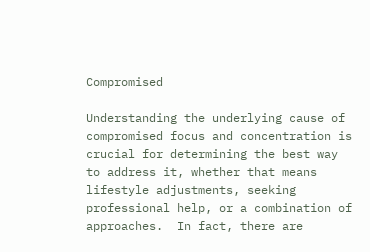Compromised

Understanding the underlying cause of compromised focus and concentration is crucial for determining the best way to address it, whether that means lifestyle adjustments, seeking professional help, or a combination of approaches.  In fact, there are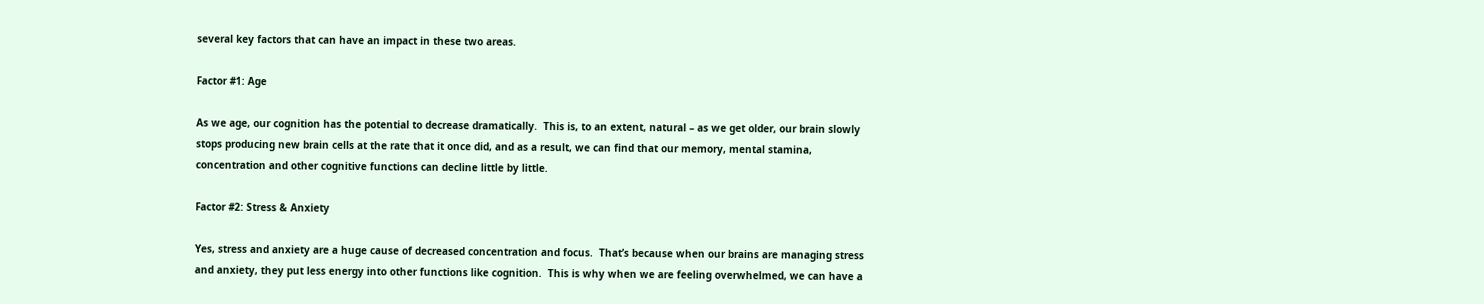several key factors that can have an impact in these two areas.

Factor #1: Age

As we age, our cognition has the potential to decrease dramatically.  This is, to an extent, natural – as we get older, our brain slowly stops producing new brain cells at the rate that it once did, and as a result, we can find that our memory, mental stamina, concentration and other cognitive functions can decline little by little.

Factor #2: Stress & Anxiety

Yes, stress and anxiety are a huge cause of decreased concentration and focus.  That’s because when our brains are managing stress and anxiety, they put less energy into other functions like cognition.  This is why when we are feeling overwhelmed, we can have a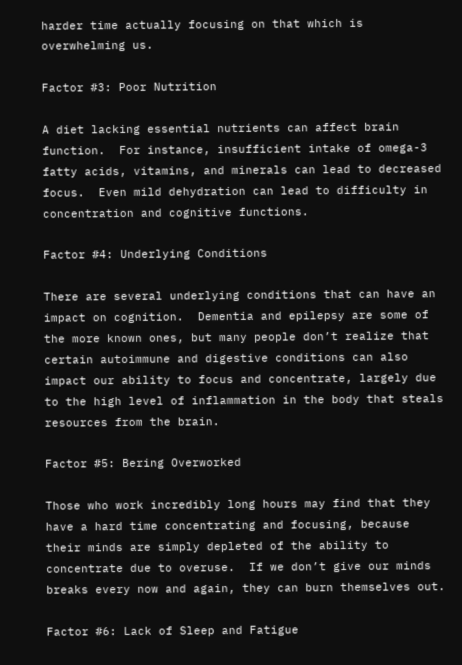harder time actually focusing on that which is overwhelming us.

Factor #3: Poor Nutrition

A diet lacking essential nutrients can affect brain function.  For instance, insufficient intake of omega-3 fatty acids, vitamins, and minerals can lead to decreased focus.  Even mild dehydration can lead to difficulty in concentration and cognitive functions.

Factor #4: Underlying Conditions

There are several underlying conditions that can have an impact on cognition.  Dementia and epilepsy are some of the more known ones, but many people don’t realize that certain autoimmune and digestive conditions can also impact our ability to focus and concentrate, largely due to the high level of inflammation in the body that steals resources from the brain.

Factor #5: Bering Overworked

Those who work incredibly long hours may find that they have a hard time concentrating and focusing, because their minds are simply depleted of the ability to concentrate due to overuse.  If we don’t give our minds breaks every now and again, they can burn themselves out.

Factor #6: Lack of Sleep and Fatigue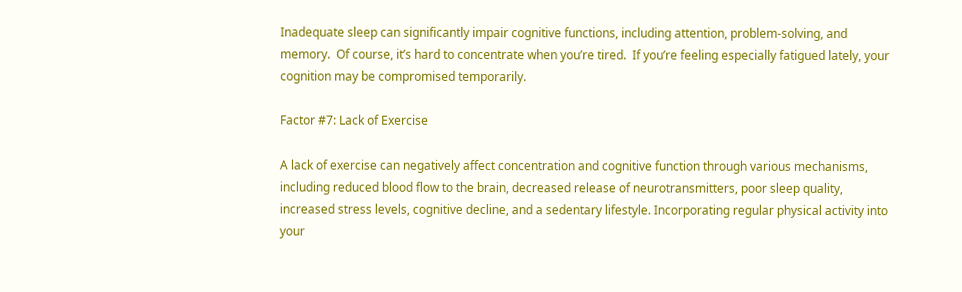Inadequate sleep can significantly impair cognitive functions, including attention, problem-solving, and memory.  Of course, it’s hard to concentrate when you’re tired.  If you’re feeling especially fatigued lately, your cognition may be compromised temporarily.

Factor #7: Lack of Exercise

A lack of exercise can negatively affect concentration and cognitive function through various mechanisms, including reduced blood flow to the brain, decreased release of neurotransmitters, poor sleep quality, increased stress levels, cognitive decline, and a sedentary lifestyle. Incorporating regular physical activity into your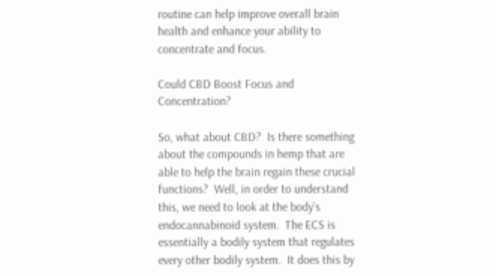routine can help improve overall brain health and enhance your ability to concentrate and focus.

Could CBD Boost Focus and Concentration?

So, what about CBD?  Is there something about the compounds in hemp that are able to help the brain regain these crucial functions?  Well, in order to understand this, we need to look at the body’s endocannabinoid system.  The ECS is essentially a bodily system that regulates every other bodily system.  It does this by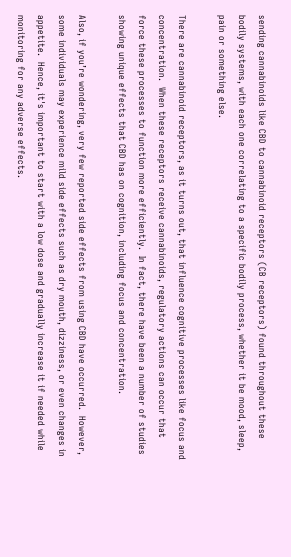sending cannabinoids like CBD to cannabinoid receptors (CB receptors) found throughout these bodily systems, with each one correlating to a specific bodily process, whether it be mood, sleep, pain or something else.

There are cannabinoid receptors, as it turns out, that influence cognitive processes like focus and concentration.  When these receptors receive cannabinoids, regulatory actions can occur that force these processes to function more efficiently.  In fact, there have been a number of studies showing unique effects that CBD has on cognition, including focus and concentration.

Also, if you’re wondering, very few reported side effects from using CBD have occurred.  However, some individuals may experience mild side effects such as dry mouth, dizziness, or even changes in appetite.  Hence, it's important to start with a low dose and gradually increase it if needed while monitoring for any adverse effects.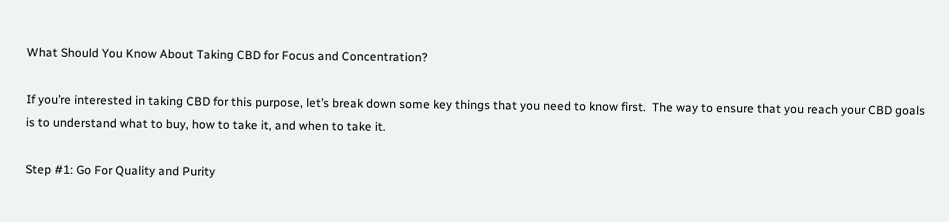What Should You Know About Taking CBD for Focus and Concentration?

If you’re interested in taking CBD for this purpose, let’s break down some key things that you need to know first.  The way to ensure that you reach your CBD goals is to understand what to buy, how to take it, and when to take it.

Step #1: Go For Quality and Purity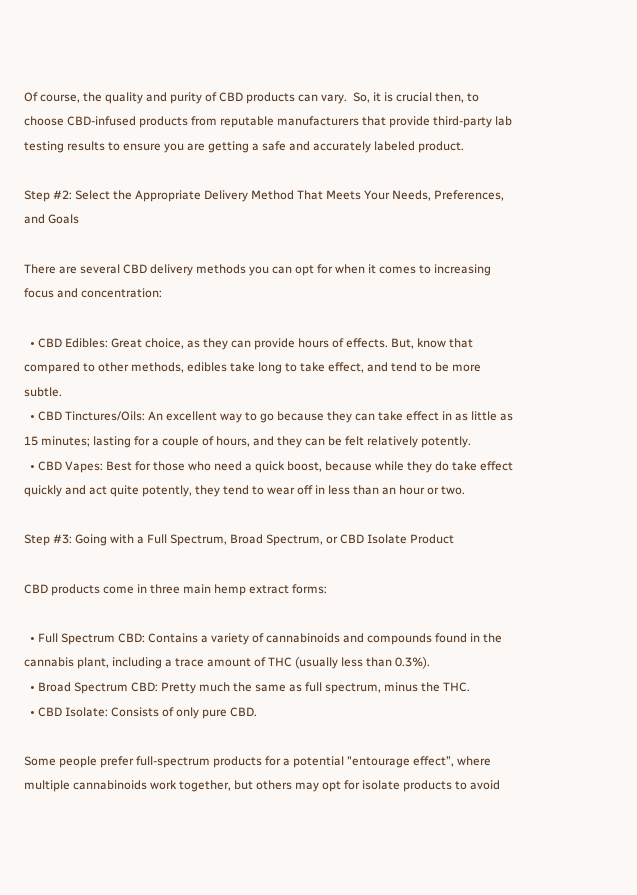Of course, the quality and purity of CBD products can vary.  So, it is crucial then, to choose CBD-infused products from reputable manufacturers that provide third-party lab testing results to ensure you are getting a safe and accurately labeled product.

Step #2: Select the Appropriate Delivery Method That Meets Your Needs, Preferences, and Goals

There are several CBD delivery methods you can opt for when it comes to increasing focus and concentration:

  • CBD Edibles: Great choice, as they can provide hours of effects. But, know that compared to other methods, edibles take long to take effect, and tend to be more subtle.
  • CBD Tinctures/Oils: An excellent way to go because they can take effect in as little as 15 minutes; lasting for a couple of hours, and they can be felt relatively potently.
  • CBD Vapes: Best for those who need a quick boost, because while they do take effect quickly and act quite potently, they tend to wear off in less than an hour or two.

Step #3: Going with a Full Spectrum, Broad Spectrum, or CBD Isolate Product

CBD products come in three main hemp extract forms:

  • Full Spectrum CBD: Contains a variety of cannabinoids and compounds found in the cannabis plant, including a trace amount of THC (usually less than 0.3%).
  • Broad Spectrum CBD: Pretty much the same as full spectrum, minus the THC.
  • CBD Isolate: Consists of only pure CBD.

Some people prefer full-spectrum products for a potential "entourage effect”, where multiple cannabinoids work together, but others may opt for isolate products to avoid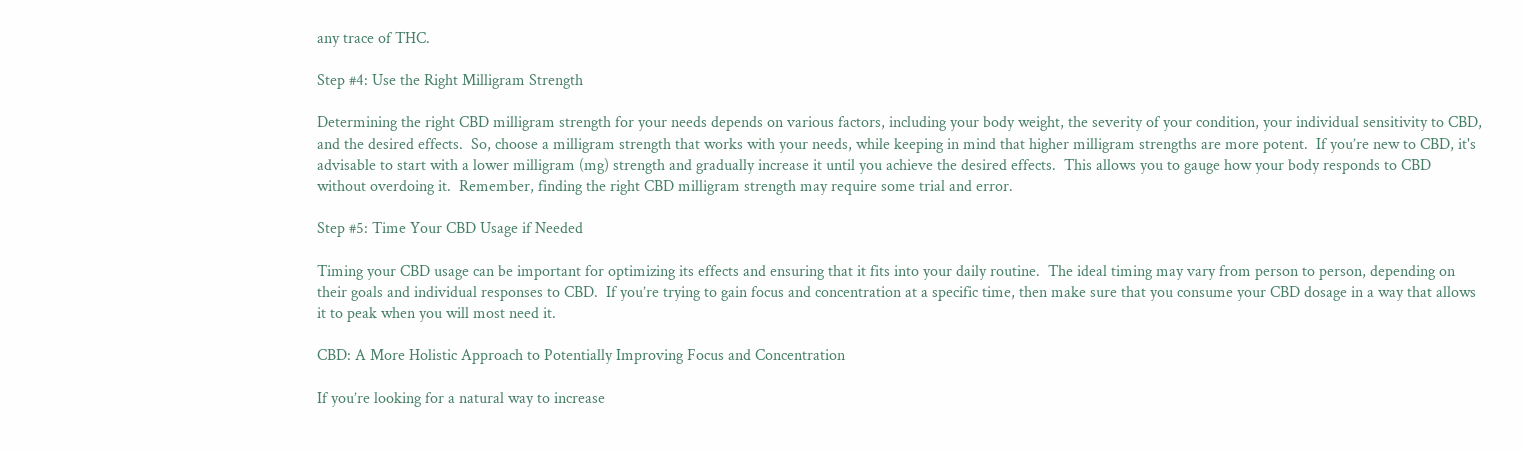any trace of THC.

Step #4: Use the Right Milligram Strength

Determining the right CBD milligram strength for your needs depends on various factors, including your body weight, the severity of your condition, your individual sensitivity to CBD, and the desired effects.  So, choose a milligram strength that works with your needs, while keeping in mind that higher milligram strengths are more potent.  If you’re new to CBD, it's advisable to start with a lower milligram (mg) strength and gradually increase it until you achieve the desired effects.  This allows you to gauge how your body responds to CBD without overdoing it.  Remember, finding the right CBD milligram strength may require some trial and error.

Step #5: Time Your CBD Usage if Needed

Timing your CBD usage can be important for optimizing its effects and ensuring that it fits into your daily routine.  The ideal timing may vary from person to person, depending on their goals and individual responses to CBD.  If you’re trying to gain focus and concentration at a specific time, then make sure that you consume your CBD dosage in a way that allows it to peak when you will most need it.

CBD: A More Holistic Approach to Potentially Improving Focus and Concentration

If you’re looking for a natural way to increase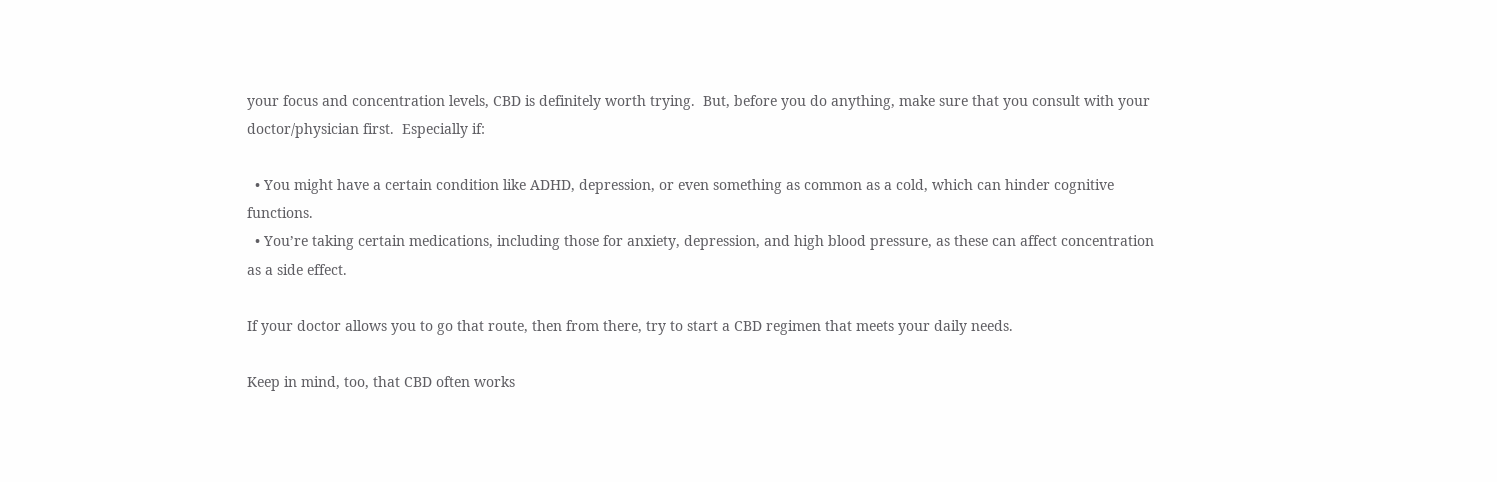your focus and concentration levels, CBD is definitely worth trying.  But, before you do anything, make sure that you consult with your doctor/physician first.  Especially if:

  • You might have a certain condition like ADHD, depression, or even something as common as a cold, which can hinder cognitive functions.
  • You’re taking certain medications, including those for anxiety, depression, and high blood pressure, as these can affect concentration as a side effect.

If your doctor allows you to go that route, then from there, try to start a CBD regimen that meets your daily needs.

Keep in mind, too, that CBD often works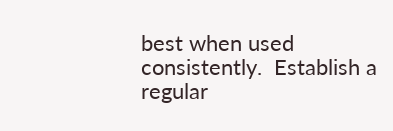best when used consistently.  Establish a regular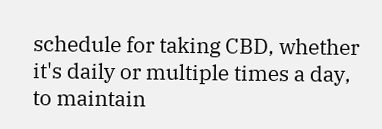schedule for taking CBD, whether it's daily or multiple times a day, to maintain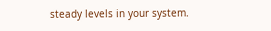steady levels in your system.